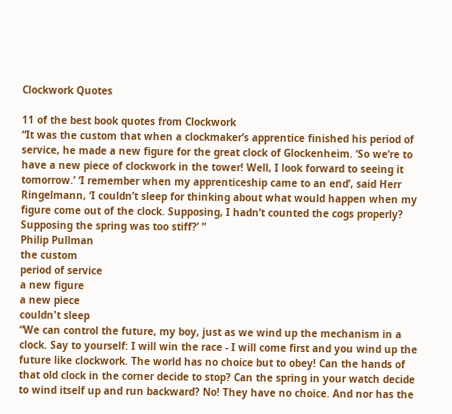Clockwork Quotes

11 of the best book quotes from Clockwork
“It was the custom that when a clockmaker’s apprentice finished his period of service, he made a new figure for the great clock of Glockenheim. ‘So we’re to have a new piece of clockwork in the tower! Well, I look forward to seeing it tomorrow.’ ‘I remember when my apprenticeship came to an end’, said Herr Ringelmann, ‘I couldn’t sleep for thinking about what would happen when my figure come out of the clock. Supposing, I hadn’t counted the cogs properly? Supposing the spring was too stiff?’ ”
Philip Pullman
the custom
period of service
a new figure
a new piece
couldn't sleep
“We can control the future, my boy, just as we wind up the mechanism in a clock. Say to yourself: I will win the race - I will come first and you wind up the future like clockwork. The world has no choice but to obey! Can the hands of that old clock in the corner decide to stop? Can the spring in your watch decide to wind itself up and run backward? No! They have no choice. And nor has the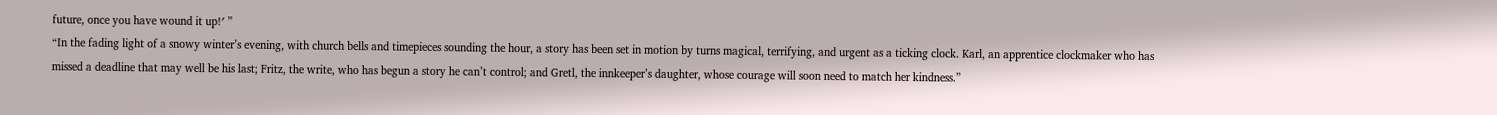future, once you have wound it up!′ ”
“In the fading light of a snowy winter’s evening, with church bells and timepieces sounding the hour, a story has been set in motion by turns magical, terrifying, and urgent as a ticking clock. Karl, an apprentice clockmaker who has missed a deadline that may well be his last; Fritz, the write, who has begun a story he can’t control; and Gretl, the innkeeper’s daughter, whose courage will soon need to match her kindness.”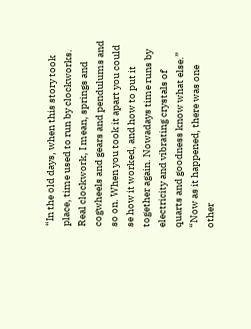“In the old days, when this story took place, time used to run by clockworks. Real clockwork, I mean, springs and cogwheels and gears and pendulums and so on. When you took it apart you could se how it worked, and how to put it together again. Nowadays time runs by electricity and vibrating crystals of quarts and goodness know what else.”
“Now as it happened, there was one other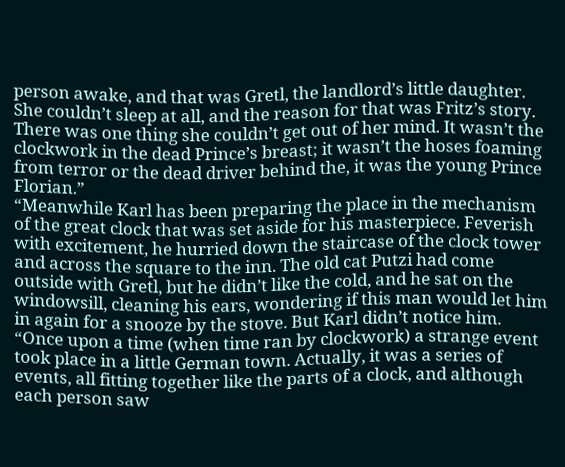person awake, and that was Gretl, the landlord’s little daughter. She couldn’t sleep at all, and the reason for that was Fritz’s story. There was one thing she couldn’t get out of her mind. It wasn’t the clockwork in the dead Prince’s breast; it wasn’t the hoses foaming from terror or the dead driver behind the, it was the young Prince Florian.”
“Meanwhile Karl has been preparing the place in the mechanism of the great clock that was set aside for his masterpiece. Feverish with excitement, he hurried down the staircase of the clock tower and across the square to the inn. The old cat Putzi had come outside with Gretl, but he didn’t like the cold, and he sat on the windowsill, cleaning his ears, wondering if this man would let him in again for a snooze by the stove. But Karl didn’t notice him.
“Once upon a time (when time ran by clockwork) a strange event took place in a little German town. Actually, it was a series of events, all fitting together like the parts of a clock, and although each person saw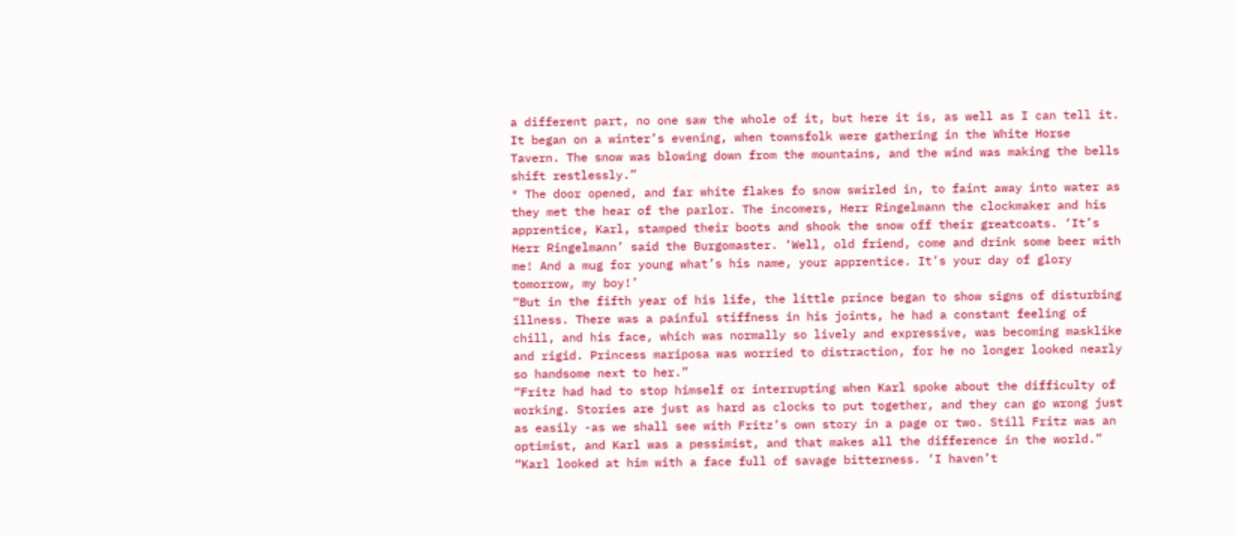a different part, no one saw the whole of it, but here it is, as well as I can tell it. It began on a winter’s evening, when townsfolk were gathering in the White Horse Tavern. The snow was blowing down from the mountains, and the wind was making the bells shift restlessly.”
″ The door opened, and far white flakes fo snow swirled in, to faint away into water as they met the hear of the parlor. The incomers, Herr Ringelmann the clockmaker and his apprentice, Karl, stamped their boots and shook the snow off their greatcoats. ‘It’s Herr Ringelmann’ said the Burgomaster. ‘Well, old friend, come and drink some beer with me! And a mug for young what’s his name, your apprentice. It’s your day of glory tomorrow, my boy!’
“But in the fifth year of his life, the little prince began to show signs of disturbing illness. There was a painful stiffness in his joints, he had a constant feeling of chill, and his face, which was normally so lively and expressive, was becoming masklike and rigid. Princess mariposa was worried to distraction, for he no longer looked nearly so handsome next to her.”
“Fritz had had to stop himself or interrupting when Karl spoke about the difficulty of working. Stories are just as hard as clocks to put together, and they can go wrong just as easily -as we shall see with Fritz’s own story in a page or two. Still Fritz was an optimist, and Karl was a pessimist, and that makes all the difference in the world.”
“Karl looked at him with a face full of savage bitterness. ‘I haven’t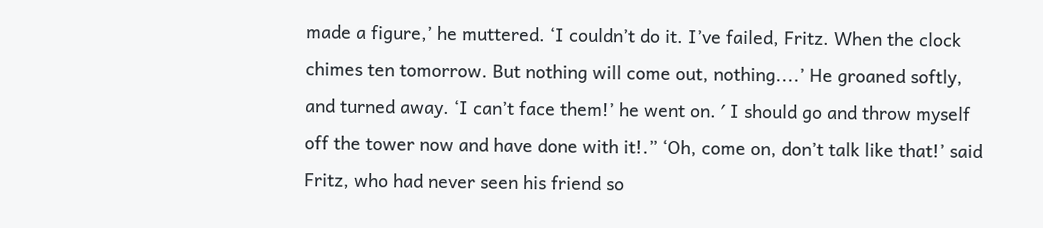made a figure,’ he muttered. ‘I couldn’t do it. I’ve failed, Fritz. When the clock chimes ten tomorrow. But nothing will come out, nothing....’ He groaned softly, and turned away. ‘I can’t face them!’ he went on. ′ I should go and throw myself off the tower now and have done with it!.” ‘Oh, come on, don’t talk like that!’ said Fritz, who had never seen his friend so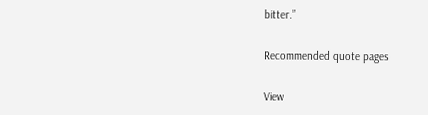bitter.”

Recommended quote pages

View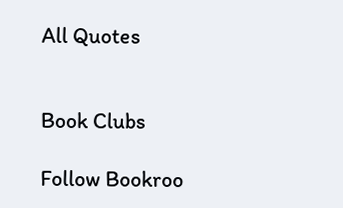All Quotes


Book Clubs

Follow Bookroo